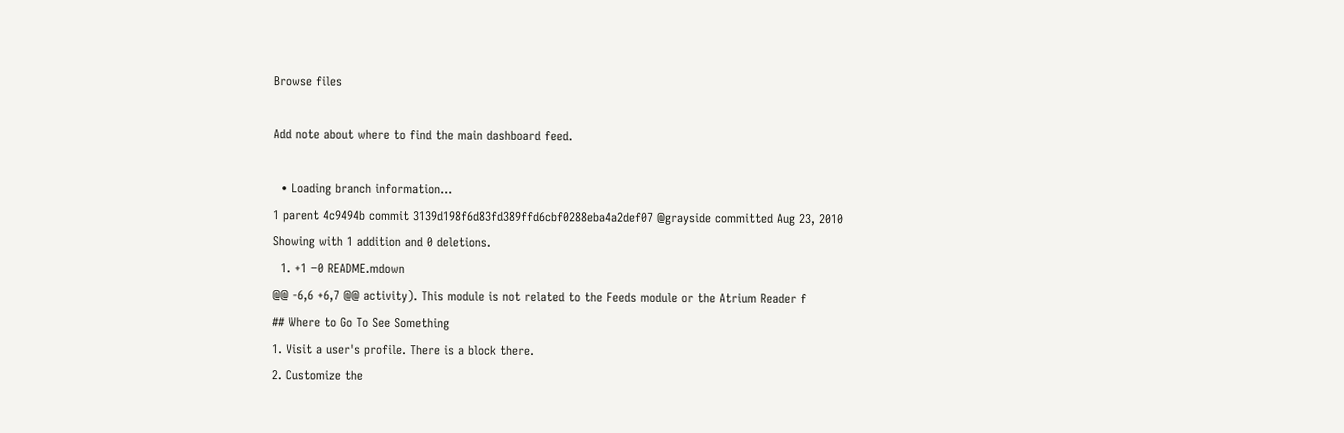Browse files

Add note about where to find the main dashboard feed.

  • Loading branch information...
1 parent 4c9494b commit 3139d198f6d83fd389ffd6cbf0288eba4a2def07 @grayside committed Aug 23, 2010
Showing with 1 addition and 0 deletions.
  1. +1 −0 README.mdown
@@ -6,6 +6,7 @@ activity). This module is not related to the Feeds module or the Atrium Reader f
## Where to Go To See Something
1. Visit a user's profile. There is a block there.
2. Customize the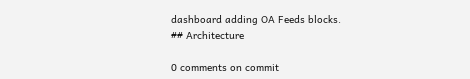dashboard adding OA Feeds blocks.
## Architecture

0 comments on commit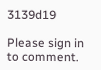3139d19

Please sign in to comment.